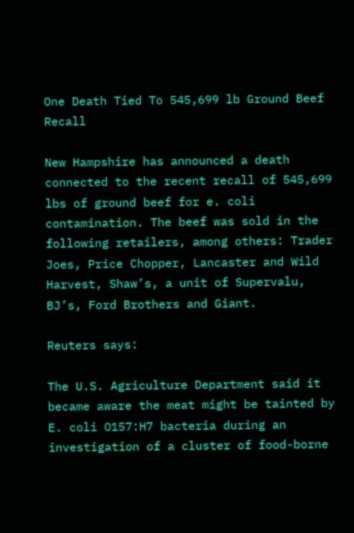One Death Tied To 545,699 lb Ground Beef Recall

New Hampshire has announced a death connected to the recent recall of 545,699 lbs of ground beef for e. coli contamination. The beef was sold in the following retailers, among others: Trader Joes, Price Chopper, Lancaster and Wild Harvest, Shaw’s, a unit of Supervalu, BJ’s, Ford Brothers and Giant.

Reuters says:

The U.S. Agriculture Department said it became aware the meat might be tainted by E. coli O157:H7 bacteria during an investigation of a cluster of food-borne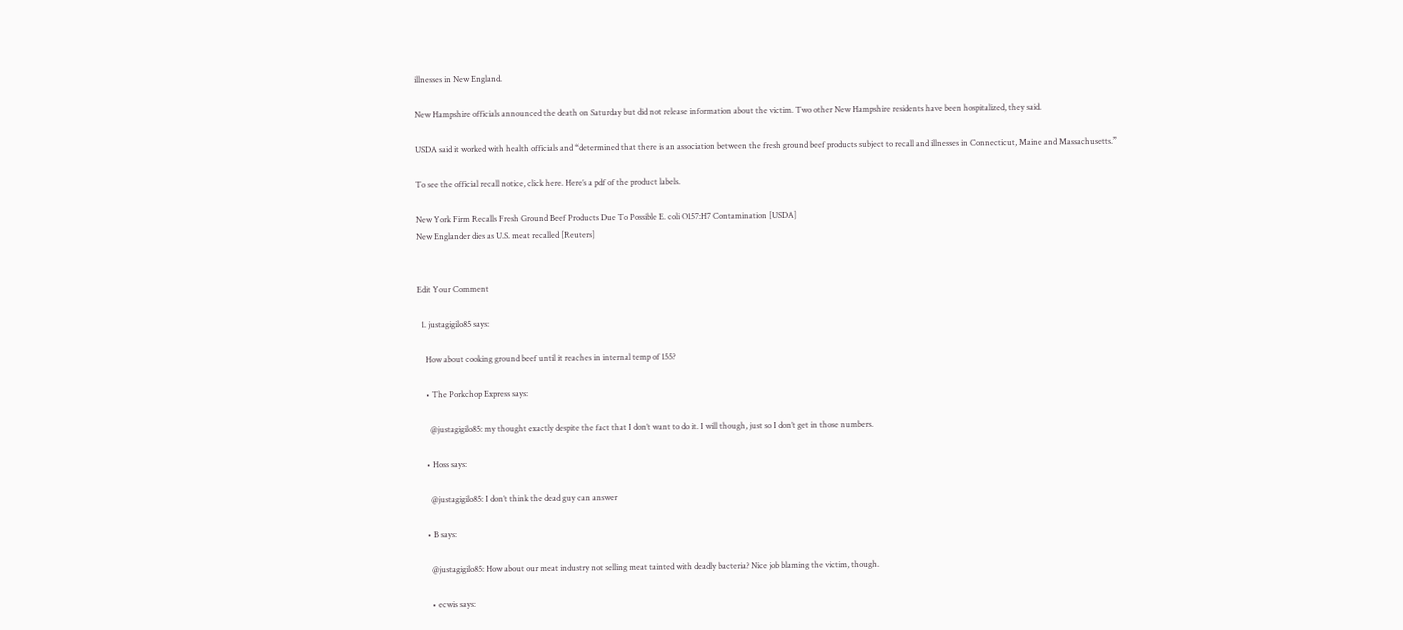illnesses in New England.

New Hampshire officials announced the death on Saturday but did not release information about the victim. Two other New Hampshire residents have been hospitalized, they said.

USDA said it worked with health officials and “determined that there is an association between the fresh ground beef products subject to recall and illnesses in Connecticut, Maine and Massachusetts.”

To see the official recall notice, click here. Here’s a pdf of the product labels.

New York Firm Recalls Fresh Ground Beef Products Due To Possible E. coli O157:H7 Contamination [USDA]
New Englander dies as U.S. meat recalled [Reuters]


Edit Your Comment

  1. justagigilo85 says:

    How about cooking ground beef until it reaches in internal temp of 155?

    • The Porkchop Express says:

      @justagigilo85: my thought exactly despite the fact that I don’t want to do it. I will though, just so I don’t get in those numbers.

    • Hoss says:

      @justagigilo85: I don’t think the dead guy can answer

    • B says:

      @justagigilo85: How about our meat industry not selling meat tainted with deadly bacteria? Nice job blaming the victim, though.

      • ecwis says: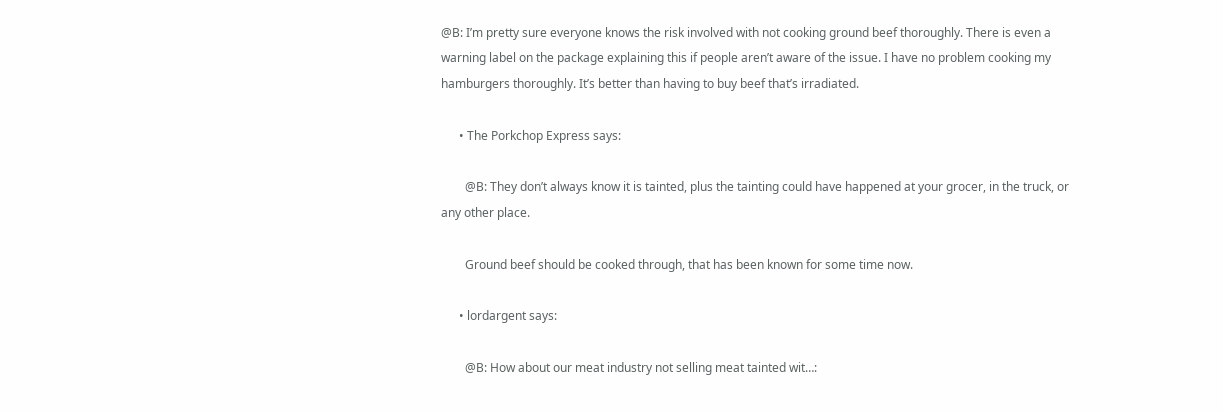@B: I’m pretty sure everyone knows the risk involved with not cooking ground beef thoroughly. There is even a warning label on the package explaining this if people aren’t aware of the issue. I have no problem cooking my hamburgers thoroughly. It’s better than having to buy beef that’s irradiated.

      • The Porkchop Express says:

        @B: They don’t always know it is tainted, plus the tainting could have happened at your grocer, in the truck, or any other place.

        Ground beef should be cooked through, that has been known for some time now.

      • lordargent says:

        @B: How about our meat industry not selling meat tainted wit…: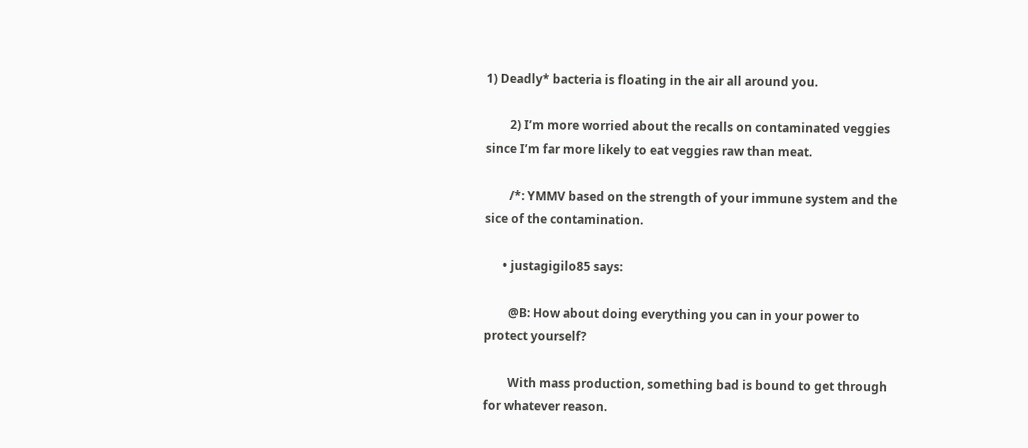1) Deadly* bacteria is floating in the air all around you.

        2) I’m more worried about the recalls on contaminated veggies since I’m far more likely to eat veggies raw than meat.

        /*: YMMV based on the strength of your immune system and the sice of the contamination.

      • justagigilo85 says:

        @B: How about doing everything you can in your power to protect yourself?

        With mass production, something bad is bound to get through for whatever reason.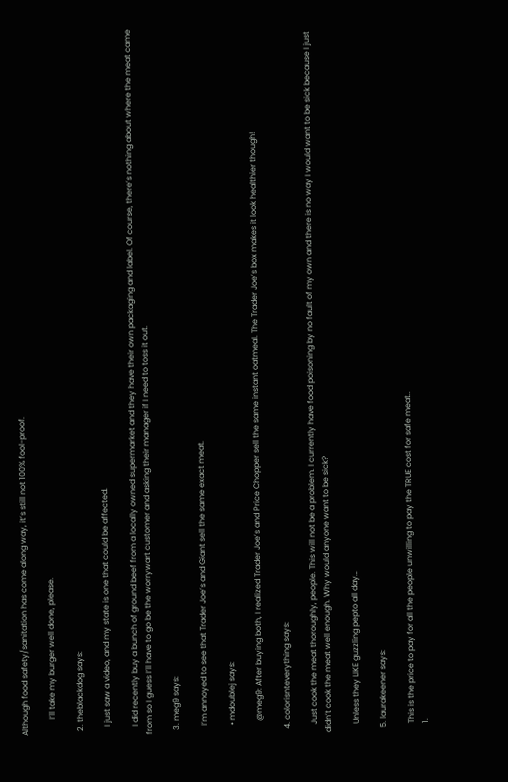Although food safety/sanitation has come along way, it’s still not 100% fool-proof.

        I’ll take my burger well done, please.

  2. theblackdog says:

    I just saw a video, and my state is one that could be affected.

    I did recently buy a bunch of ground beef from a locally owned supermarket and they have their own packaging and label. Of course, there’s nothing about where the meat came from so I guess I’ll have to go be the worrywart customer and asking their manager if I need to toss it out.

  3. meg9 says:

    I’m annoyed to see that Trader Joe’s and Giant sell the same exact meat.

    • mdoublej says:

      @meg9: After buying both, I realized Trader Joe’s and Price Chopper sell the same instant oatmeal. The Trader Joe’s box makes it look healthier though!

  4. colorisnteverything says:

    Just cook the meat thoroughly, people. This will not be a problem. I currently have food poisoning by no fault of my own and there is no way I would want to be sick because I just didn’t cook the meat well enough. Why would anyone want to be sick?

    Unless they LIKE guzzling pepto all day…

  5. laurakeener says:

    This is the price to pay for all the people unwilling to pay the TRUE cost for safe meat..
    1.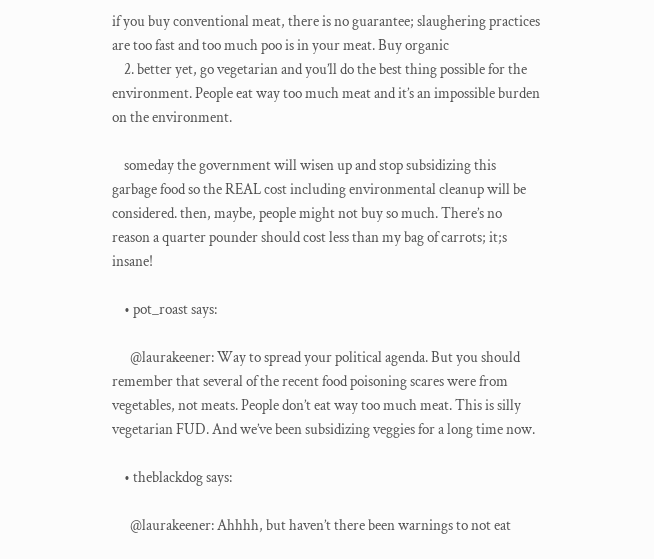if you buy conventional meat, there is no guarantee; slaughering practices are too fast and too much poo is in your meat. Buy organic
    2. better yet, go vegetarian and you’ll do the best thing possible for the environment. People eat way too much meat and it’s an impossible burden on the environment.

    someday the government will wisen up and stop subsidizing this garbage food so the REAL cost including environmental cleanup will be considered. then, maybe, people might not buy so much. There’s no reason a quarter pounder should cost less than my bag of carrots; it;s insane!

    • pot_roast says:

      @laurakeener: Way to spread your political agenda. But you should remember that several of the recent food poisoning scares were from vegetables, not meats. People don’t eat way too much meat. This is silly vegetarian FUD. And we’ve been subsidizing veggies for a long time now.

    • theblackdog says:

      @laurakeener: Ahhhh, but haven’t there been warnings to not eat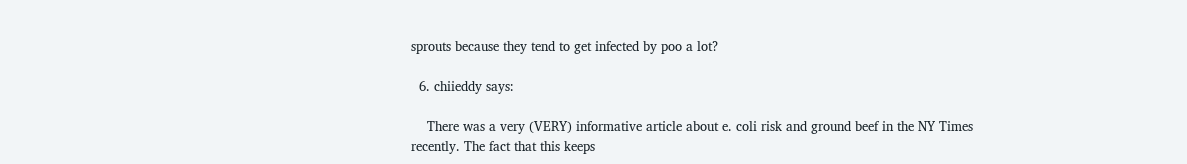sprouts because they tend to get infected by poo a lot?

  6. chiieddy says:

    There was a very (VERY) informative article about e. coli risk and ground beef in the NY Times recently. The fact that this keeps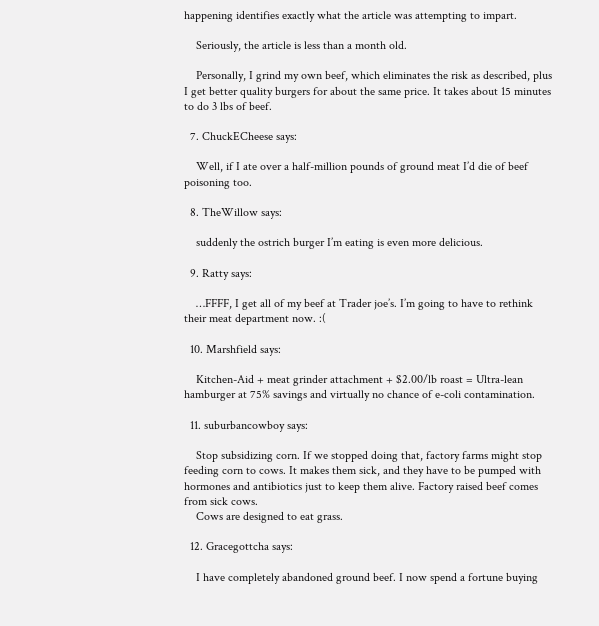happening identifies exactly what the article was attempting to impart.

    Seriously, the article is less than a month old.

    Personally, I grind my own beef, which eliminates the risk as described, plus I get better quality burgers for about the same price. It takes about 15 minutes to do 3 lbs of beef.

  7. ChuckECheese says:

    Well, if I ate over a half-million pounds of ground meat I’d die of beef poisoning too.

  8. TheWillow says:

    suddenly the ostrich burger I’m eating is even more delicious.

  9. Ratty says:

    …FFFF, I get all of my beef at Trader joe’s. I’m going to have to rethink their meat department now. :(

  10. Marshfield says:

    Kitchen-Aid + meat grinder attachment + $2.00/lb roast = Ultra-lean hamburger at 75% savings and virtually no chance of e-coli contamination.

  11. suburbancowboy says:

    Stop subsidizing corn. If we stopped doing that, factory farms might stop feeding corn to cows. It makes them sick, and they have to be pumped with hormones and antibiotics just to keep them alive. Factory raised beef comes from sick cows.
    Cows are designed to eat grass.

  12. Gracegottcha says:

    I have completely abandoned ground beef. I now spend a fortune buying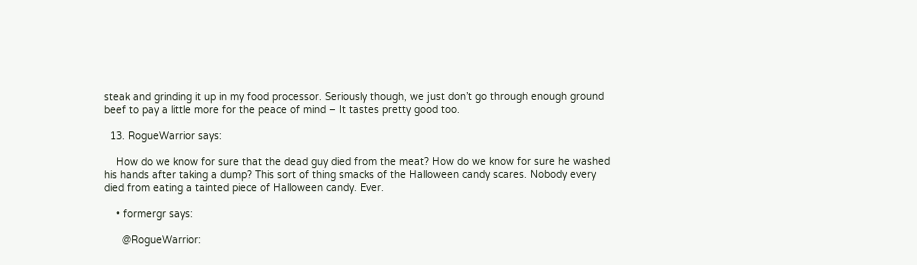steak and grinding it up in my food processor. Seriously though, we just don’t go through enough ground beef to pay a little more for the peace of mind – It tastes pretty good too.

  13. RogueWarrior says:

    How do we know for sure that the dead guy died from the meat? How do we know for sure he washed his hands after taking a dump? This sort of thing smacks of the Halloween candy scares. Nobody every died from eating a tainted piece of Halloween candy. Ever.

    • formergr says:

      @RogueWarrior: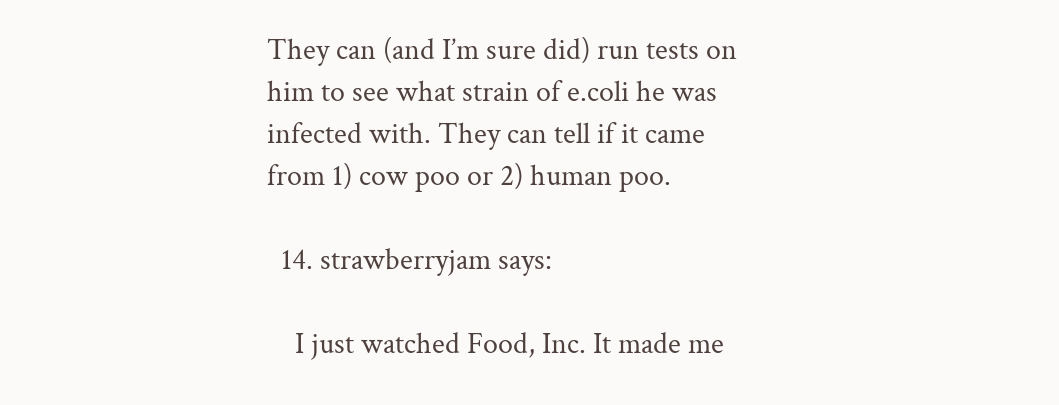They can (and I’m sure did) run tests on him to see what strain of e.coli he was infected with. They can tell if it came from 1) cow poo or 2) human poo.

  14. strawberryjam says:

    I just watched Food, Inc. It made me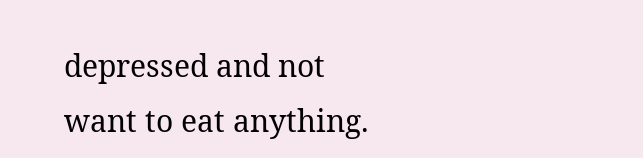depressed and not want to eat anything.